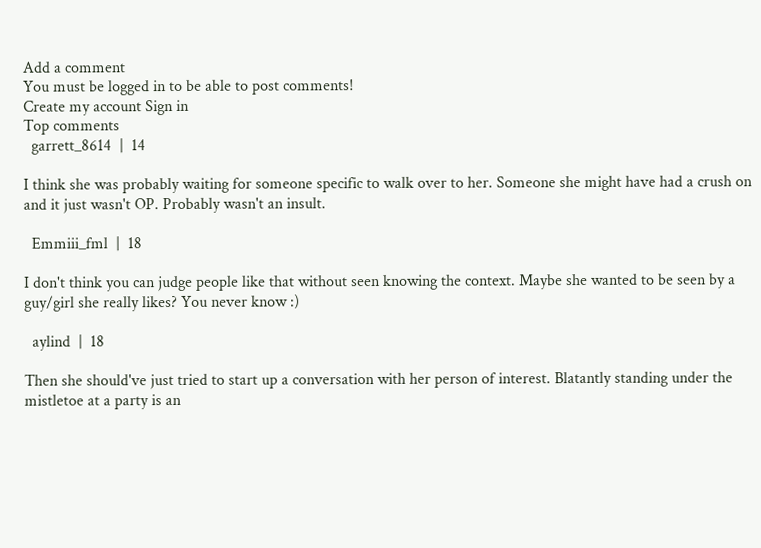Add a comment
You must be logged in to be able to post comments!
Create my account Sign in
Top comments
  garrett_8614  |  14

I think she was probably waiting for someone specific to walk over to her. Someone she might have had a crush on and it just wasn't OP. Probably wasn't an insult.

  Emmiii_fml  |  18

I don't think you can judge people like that without seen knowing the context. Maybe she wanted to be seen by a guy/girl she really likes? You never know :)

  aylind  |  18

Then she should've just tried to start up a conversation with her person of interest. Blatantly standing under the mistletoe at a party is an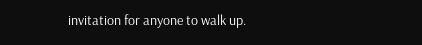invitation for anyone to walk up.